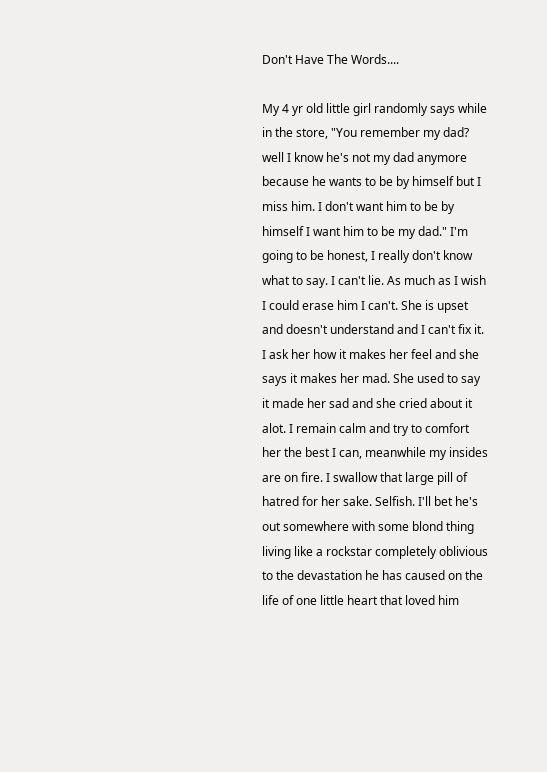Don't Have The Words....

My 4 yr old little girl randomly says while in the store, "You remember my dad? well I know he's not my dad anymore because he wants to be by himself but I miss him. I don't want him to be by himself I want him to be my dad." I'm going to be honest, I really don't know what to say. I can't lie. As much as I wish I could erase him I can't. She is upset and doesn't understand and I can't fix it. I ask her how it makes her feel and she says it makes her mad. She used to say it made her sad and she cried about it alot. I remain calm and try to comfort her the best I can, meanwhile my insides are on fire. I swallow that large pill of hatred for her sake. Selfish. I'll bet he's out somewhere with some blond thing living like a rockstar completely oblivious to the devastation he has caused on the life of one little heart that loved him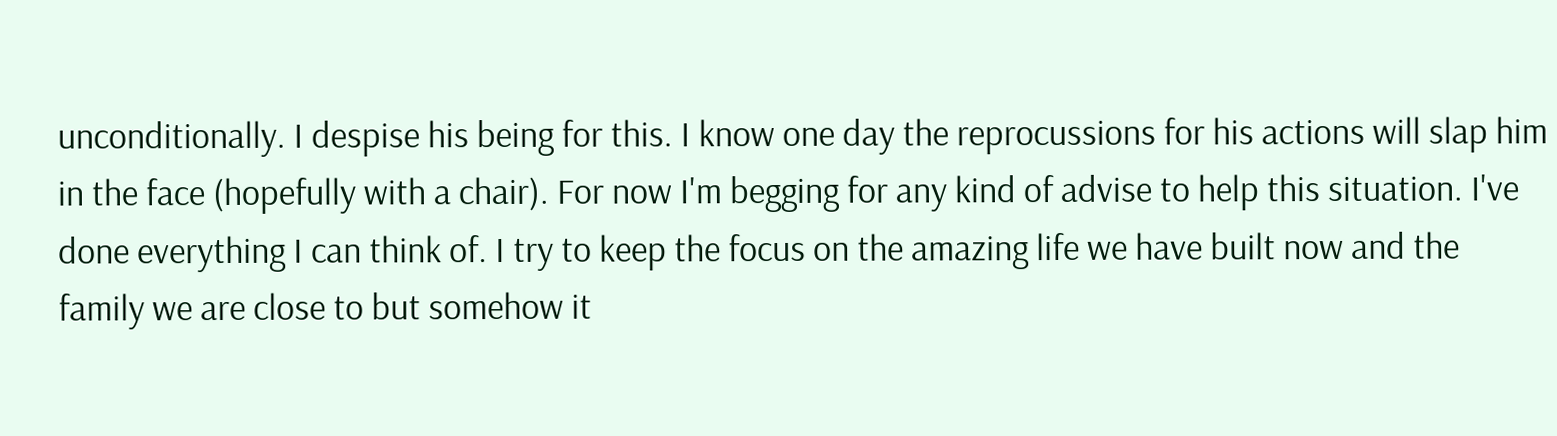unconditionally. I despise his being for this. I know one day the reprocussions for his actions will slap him in the face (hopefully with a chair). For now I'm begging for any kind of advise to help this situation. I've done everything I can think of. I try to keep the focus on the amazing life we have built now and the family we are close to but somehow it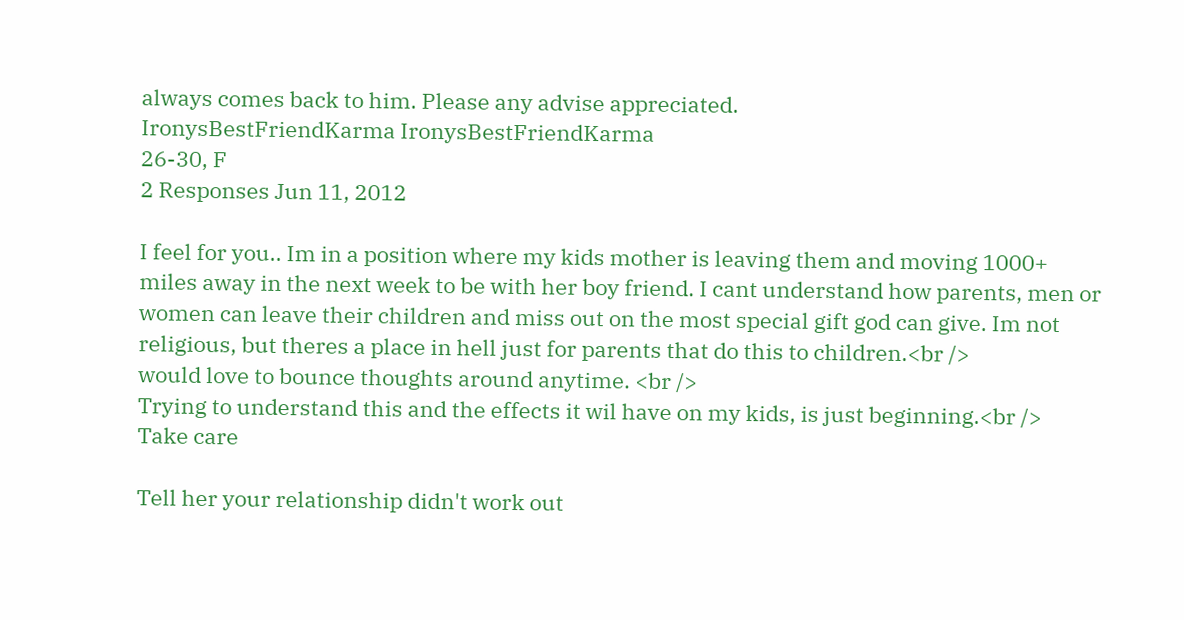always comes back to him. Please any advise appreciated.
IronysBestFriendKarma IronysBestFriendKarma
26-30, F
2 Responses Jun 11, 2012

I feel for you.. Im in a position where my kids mother is leaving them and moving 1000+ miles away in the next week to be with her boy friend. I cant understand how parents, men or women can leave their children and miss out on the most special gift god can give. Im not religious, but theres a place in hell just for parents that do this to children.<br />
would love to bounce thoughts around anytime. <br />
Trying to understand this and the effects it wil have on my kids, is just beginning.<br />
Take care

Tell her your relationship didn't work out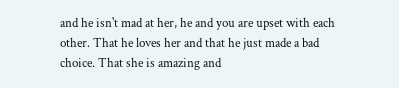and he isn't mad at her, he and you are upset with each other. That he loves her and that he just made a bad choice. That she is amazing and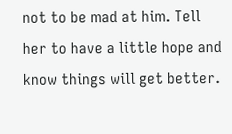not to be mad at him. Tell her to have a little hope and know things will get better.